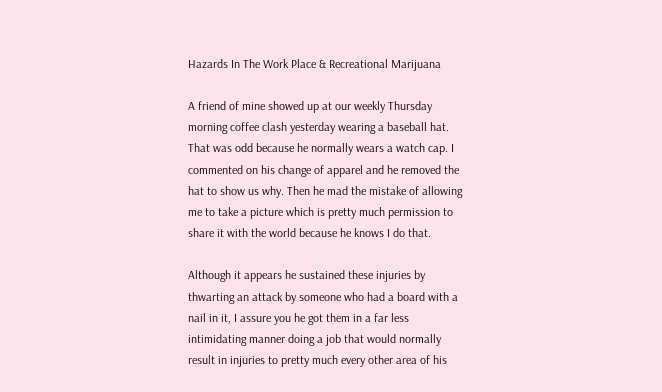Hazards In The Work Place & Recreational Marijuana

A friend of mine showed up at our weekly Thursday morning coffee clash yesterday wearing a baseball hat. That was odd because he normally wears a watch cap. I commented on his change of apparel and he removed the hat to show us why. Then he mad the mistake of allowing me to take a picture which is pretty much permission to share it with the world because he knows I do that.

Although it appears he sustained these injuries by thwarting an attack by someone who had a board with a nail in it, I assure you he got them in a far less intimidating manner doing a job that would normally result in injuries to pretty much every other area of his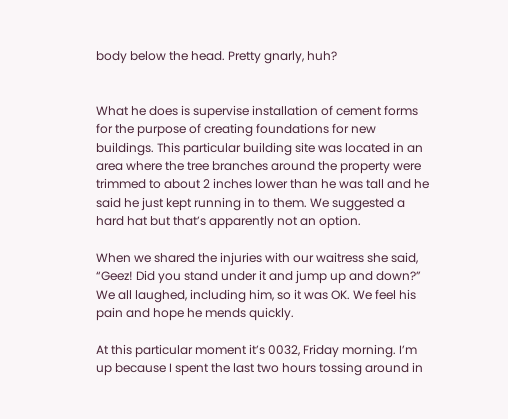body below the head. Pretty gnarly, huh?


What he does is supervise installation of cement forms for the purpose of creating foundations for new buildings. This particular building site was located in an area where the tree branches around the property were trimmed to about 2 inches lower than he was tall and he said he just kept running in to them. We suggested a hard hat but that’s apparently not an option.

When we shared the injuries with our waitress she said, “Geez! Did you stand under it and jump up and down?” We all laughed, including him, so it was OK. We feel his pain and hope he mends quickly.

At this particular moment it’s 0032, Friday morning. I’m up because I spent the last two hours tossing around in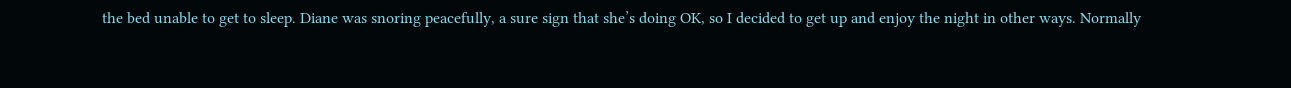the bed unable to get to sleep. Diane was snoring peacefully, a sure sign that she’s doing OK, so I decided to get up and enjoy the night in other ways. Normally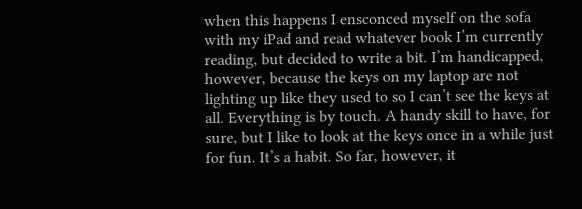when this happens I ensconced myself on the sofa with my iPad and read whatever book I’m currently reading, but decided to write a bit. I’m handicapped, however, because the keys on my laptop are not lighting up like they used to so I can’t see the keys at all. Everything is by touch. A handy skill to have, for sure, but I like to look at the keys once in a while just for fun. It’s a habit. So far, however, it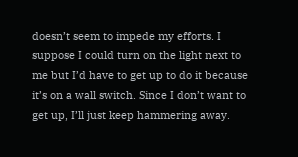doesn’t seem to impede my efforts. I suppose I could turn on the light next to me but I’d have to get up to do it because it’s on a wall switch. Since I don’t want to get up, I’ll just keep hammering away.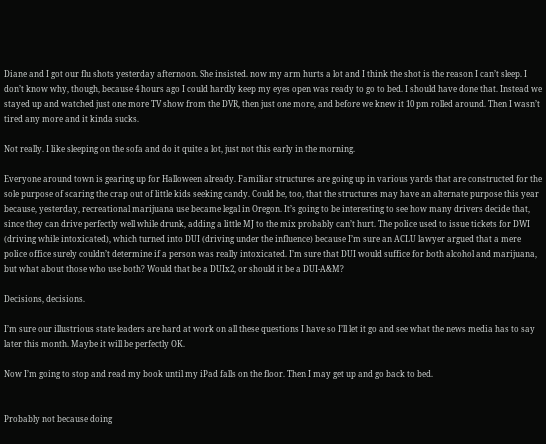Diane and I got our flu shots yesterday afternoon. She insisted. now my arm hurts a lot and I think the shot is the reason I can’t sleep. I don’t know why, though, because 4 hours ago I could hardly keep my eyes open was ready to go to bed. I should have done that. Instead we stayed up and watched just one more TV show from the DVR, then just one more, and before we knew it 10 pm rolled around. Then I wasn’t tired any more and it kinda sucks.

Not really. I like sleeping on the sofa and do it quite a lot, just not this early in the morning.

Everyone around town is gearing up for Halloween already. Familiar structures are going up in various yards that are constructed for the sole purpose of scaring the crap out of little kids seeking candy. Could be, too, that the structures may have an alternate purpose this year because, yesterday, recreational marijuana use became legal in Oregon. It’s going to be interesting to see how many drivers decide that, since they can drive perfectly well while drunk, adding a little MJ to the mix probably can’t hurt. The police used to issue tickets for DWI (driving while intoxicated), which turned into DUI (driving under the influence) because I’m sure an ACLU lawyer argued that a mere police office surely couldn’t determine if a person was really intoxicated. I’m sure that DUI would suffice for both alcohol and marijuana, but what about those who use both? Would that be a DUIx2, or should it be a DUI-A&M?

Decisions, decisions.

I’m sure our illustrious state leaders are hard at work on all these questions I have so I’ll let it go and see what the news media has to say later this month. Maybe it will be perfectly OK.

Now I’m going to stop and read my book until my iPad falls on the floor. Then I may get up and go back to bed.


Probably not because doing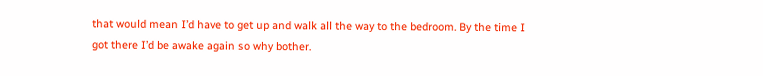that would mean I’d have to get up and walk all the way to the bedroom. By the time I got there I’d be awake again so why bother.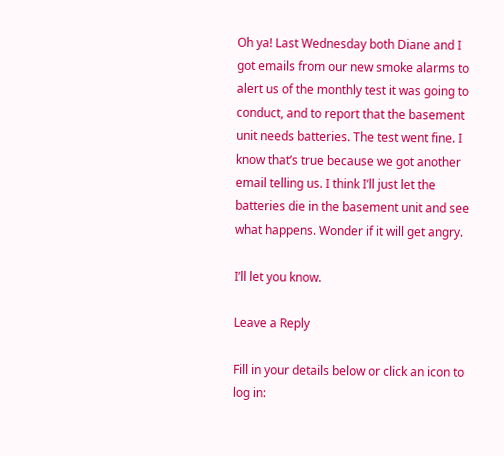Oh ya! Last Wednesday both Diane and I got emails from our new smoke alarms to alert us of the monthly test it was going to conduct, and to report that the basement unit needs batteries. The test went fine. I know that’s true because we got another email telling us. I think I’ll just let the batteries die in the basement unit and see what happens. Wonder if it will get angry.

I’ll let you know.

Leave a Reply

Fill in your details below or click an icon to log in: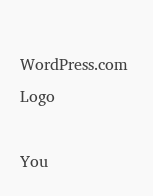WordPress.com Logo

You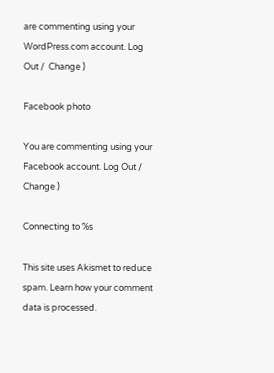are commenting using your WordPress.com account. Log Out /  Change )

Facebook photo

You are commenting using your Facebook account. Log Out /  Change )

Connecting to %s

This site uses Akismet to reduce spam. Learn how your comment data is processed.